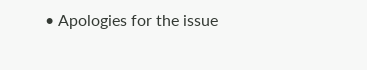• Apologies for the issue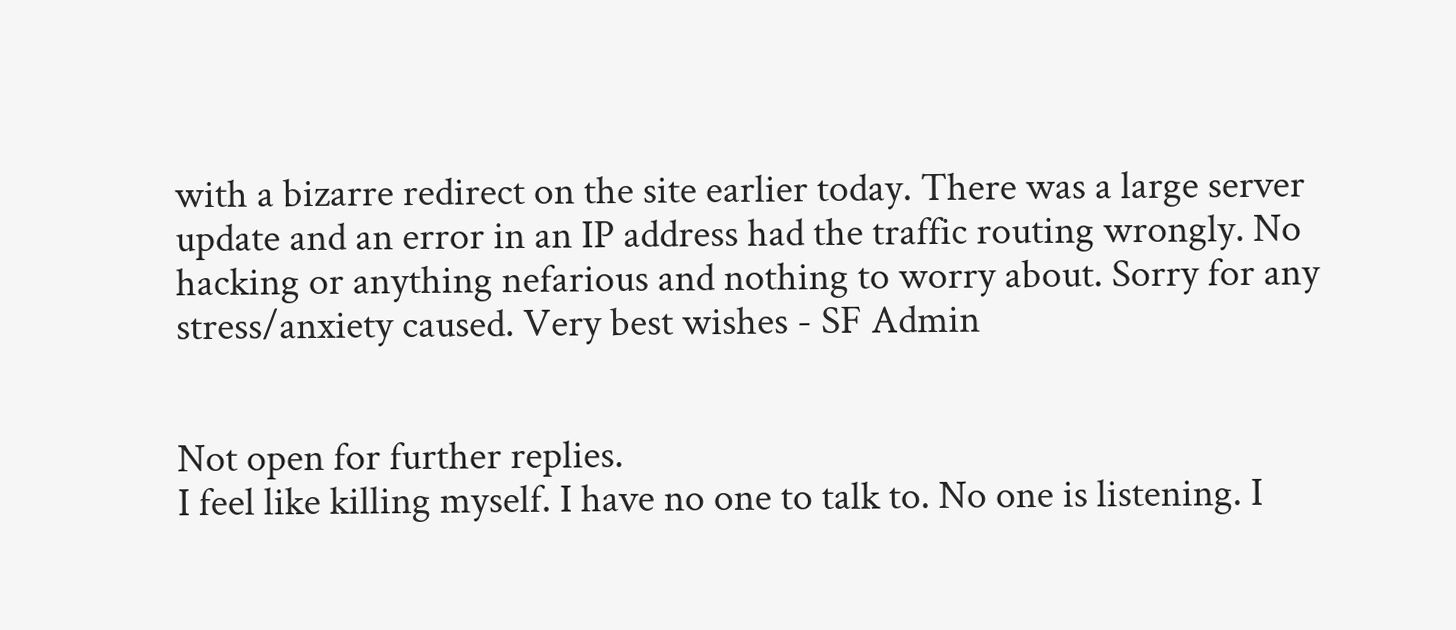with a bizarre redirect on the site earlier today. There was a large server update and an error in an IP address had the traffic routing wrongly. No hacking or anything nefarious and nothing to worry about. Sorry for any stress/anxiety caused. Very best wishes - SF Admin


Not open for further replies.
I feel like killing myself. I have no one to talk to. No one is listening. I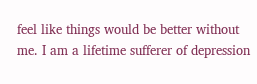feel like things would be better without me. I am a lifetime sufferer of depression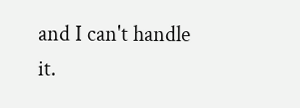and I can't handle it.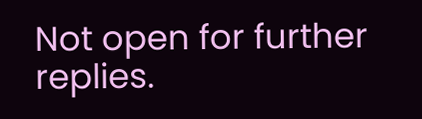Not open for further replies.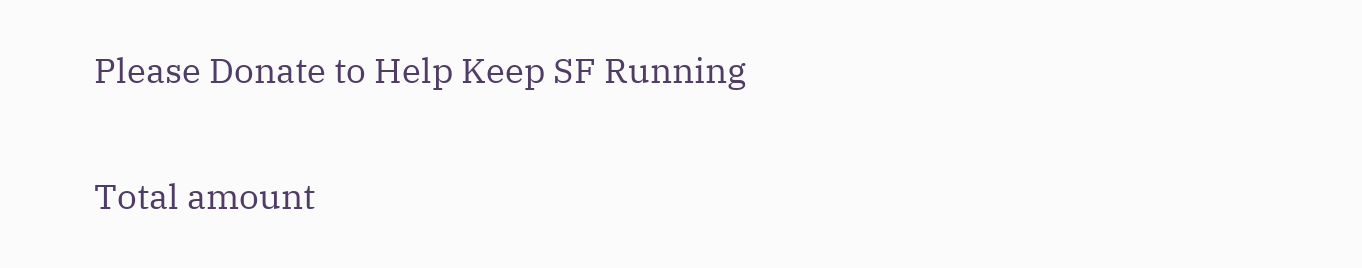Please Donate to Help Keep SF Running

Total amount